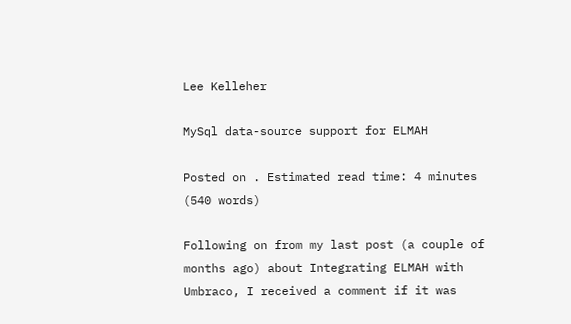Lee Kelleher

MySql data-source support for ELMAH

Posted on . Estimated read time: 4 minutes (540 words)

Following on from my last post (a couple of months ago) about Integrating ELMAH with Umbraco, I received a comment if it was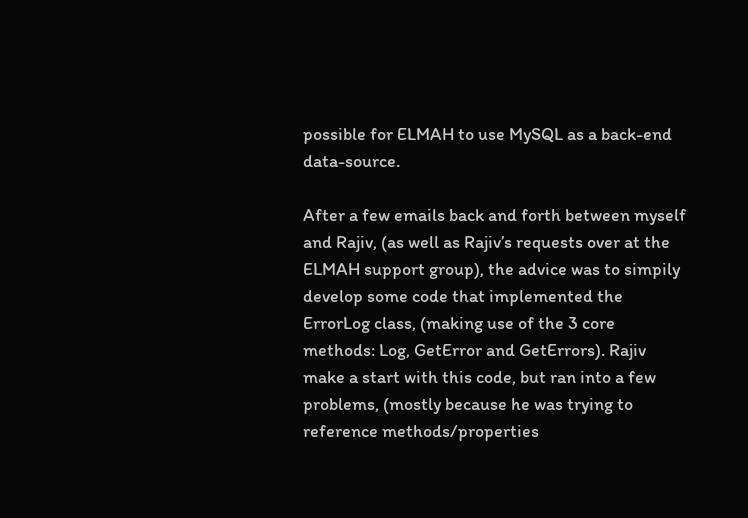possible for ELMAH to use MySQL as a back-end data-source.

After a few emails back and forth between myself and Rajiv, (as well as Rajiv’s requests over at the ELMAH support group), the advice was to simpily develop some code that implemented the ErrorLog class, (making use of the 3 core methods: Log, GetError and GetErrors). Rajiv make a start with this code, but ran into a few problems, (mostly because he was trying to reference methods/properties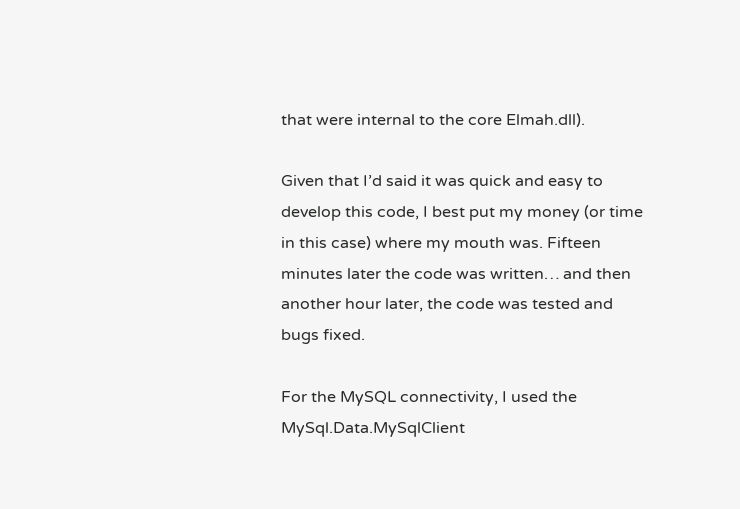that were internal to the core Elmah.dll).

Given that I’d said it was quick and easy to develop this code, I best put my money (or time in this case) where my mouth was. Fifteen minutes later the code was written… and then another hour later, the code was tested and bugs fixed.

For the MySQL connectivity, I used the MySql.Data.MySqlClient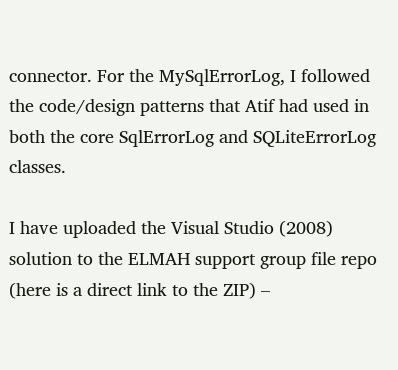connector. For the MySqlErrorLog, I followed the code/design patterns that Atif had used in both the core SqlErrorLog and SQLiteErrorLog classes.

I have uploaded the Visual Studio (2008) solution to the ELMAH support group file repo (here is a direct link to the ZIP) –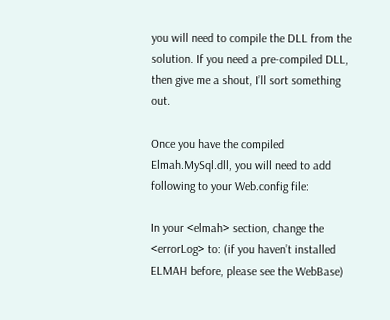you will need to compile the DLL from the solution. If you need a pre-compiled DLL, then give me a shout, I’ll sort something out.

Once you have the compiled Elmah.MySql.dll, you will need to add following to your Web.config file:

In your <elmah> section, change the <errorLog> to: (if you haven’t installed ELMAH before, please see the WebBase)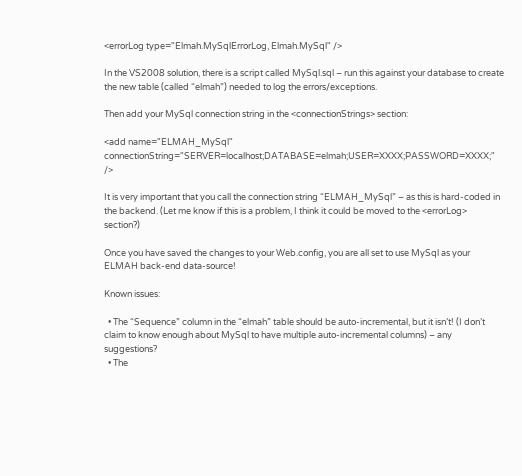<errorLog type="Elmah.MySqlErrorLog, Elmah.MySql" />

In the VS2008 solution, there is a script called MySql.sql – run this against your database to create the new table (called “elmah”) needed to log the errors/exceptions.

Then add your MySql connection string in the <connectionStrings> section:

<add name="ELMAH_MySql" connectionString="SERVER=localhost;DATABASE=elmah;USER=XXXX;PASSWORD=XXXX;" />

It is very important that you call the connection string “ELMAH_MySql” – as this is hard-coded in the backend. (Let me know if this is a problem, I think it could be moved to the <errorLog> section?)

Once you have saved the changes to your Web.config, you are all set to use MySql as your ELMAH back-end data-source!

Known issues:

  • The “Sequence” column in the “elmah” table should be auto-incremental, but it isn’t! (I don’t claim to know enough about MySql to have multiple auto-incremental columns) – any suggestions?
  • The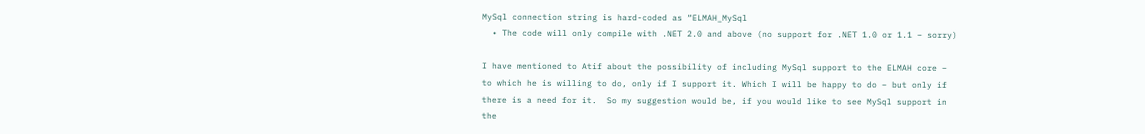MySql connection string is hard-coded as “ELMAH_MySql
  • The code will only compile with .NET 2.0 and above (no support for .NET 1.0 or 1.1 – sorry)

I have mentioned to Atif about the possibility of including MySql support to the ELMAH core – to which he is willing to do, only if I support it. Which I will be happy to do – but only if there is a need for it.  So my suggestion would be, if you would like to see MySql support in the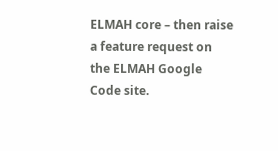ELMAH core – then raise a feature request on the ELMAH Google Code site.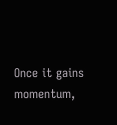Once it gains momentum,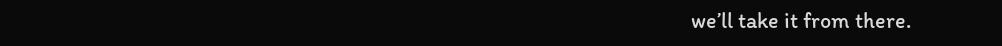we’ll take it from there.